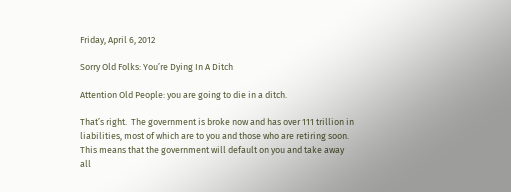Friday, April 6, 2012

Sorry Old Folks: You’re Dying In A Ditch

Attention Old People: you are going to die in a ditch.

That’s right.  The government is broke now and has over 111 trillion in liabilities, most of which are to you and those who are retiring soon.  This means that the government will default on you and take away all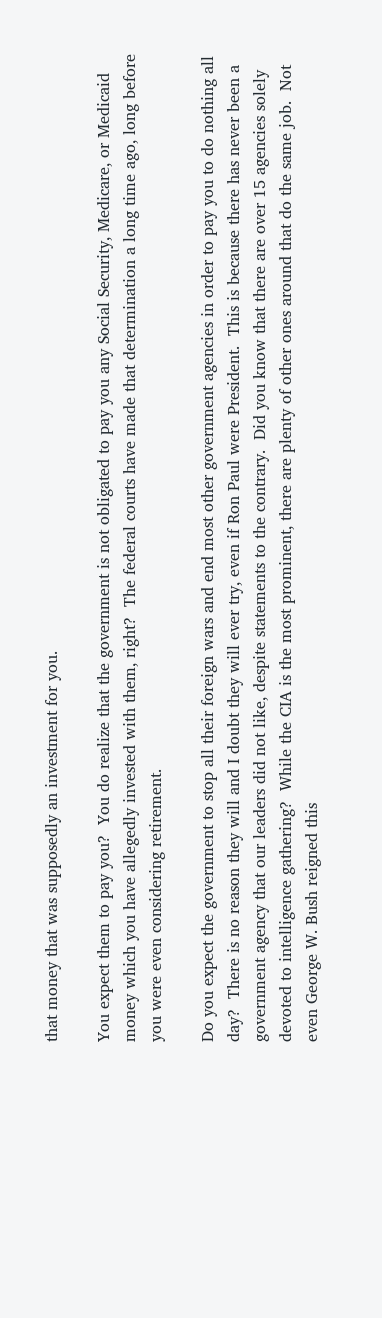that money that was supposedly an investment for you.

You expect them to pay you?  You do realize that the government is not obligated to pay you any Social Security, Medicare, or Medicaid money which you have allegedly invested with them, right?  The federal courts have made that determination a long time ago, long before you were even considering retirement.

Do you expect the government to stop all their foreign wars and end most other government agencies in order to pay you to do nothing all day?  There is no reason they will and I doubt they will ever try, even if Ron Paul were President.  This is because there has never been a government agency that our leaders did not like, despite statements to the contrary.  Did you know that there are over 15 agencies solely devoted to intelligence gathering?  While the CIA is the most prominent, there are plenty of other ones around that do the same job.  Not even George W. Bush reigned this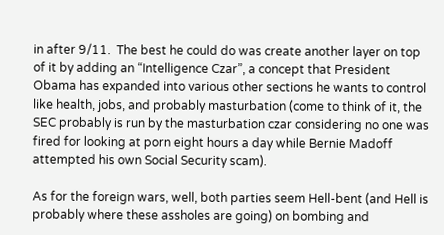in after 9/11.  The best he could do was create another layer on top of it by adding an “Intelligence Czar”, a concept that President Obama has expanded into various other sections he wants to control like health, jobs, and probably masturbation (come to think of it, the SEC probably is run by the masturbation czar considering no one was fired for looking at porn eight hours a day while Bernie Madoff attempted his own Social Security scam).

As for the foreign wars, well, both parties seem Hell-bent (and Hell is probably where these assholes are going) on bombing and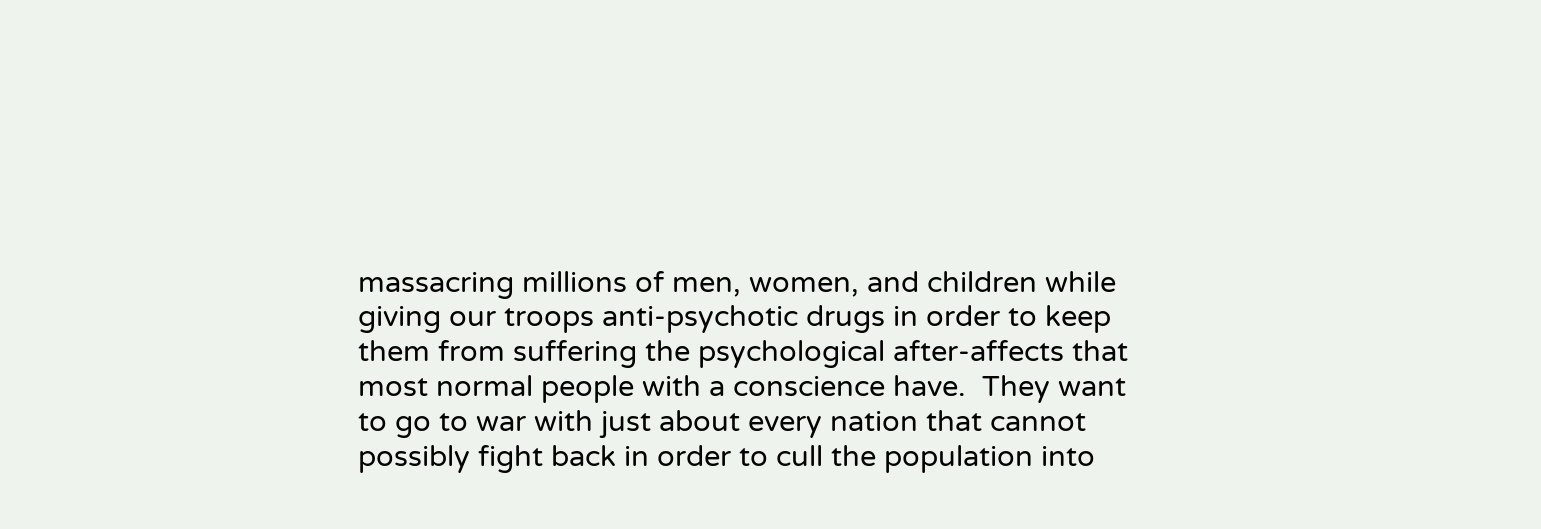massacring millions of men, women, and children while giving our troops anti-psychotic drugs in order to keep them from suffering the psychological after-affects that most normal people with a conscience have.  They want to go to war with just about every nation that cannot possibly fight back in order to cull the population into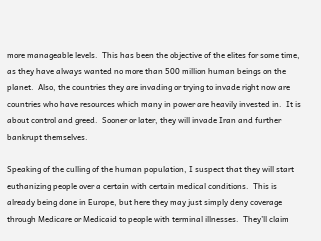more manageable levels.  This has been the objective of the elites for some time, as they have always wanted no more than 500 million human beings on the planet.  Also, the countries they are invading or trying to invade right now are countries who have resources which many in power are heavily invested in.  It is about control and greed.  Sooner or later, they will invade Iran and further bankrupt themselves.

Speaking of the culling of the human population, I suspect that they will start euthanizing people over a certain with certain medical conditions.  This is already being done in Europe, but here they may just simply deny coverage through Medicare or Medicaid to people with terminal illnesses.  They’ll claim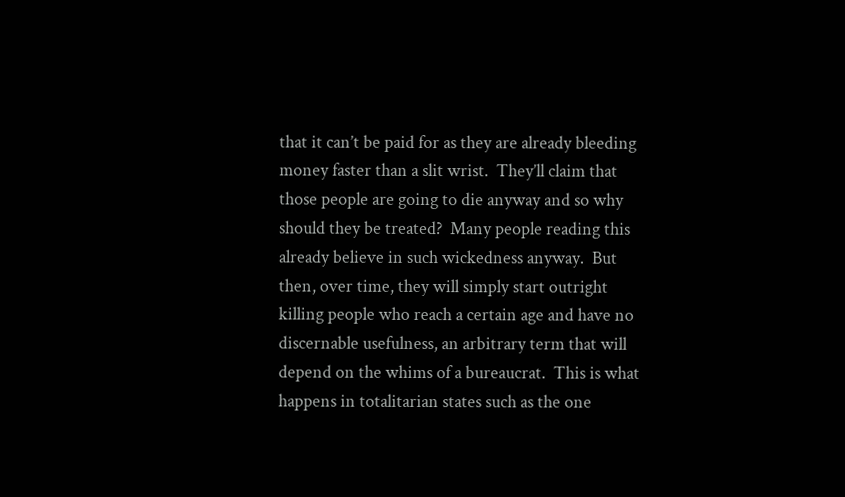that it can’t be paid for as they are already bleeding money faster than a slit wrist.  They’ll claim that those people are going to die anyway and so why should they be treated?  Many people reading this already believe in such wickedness anyway.  But then, over time, they will simply start outright killing people who reach a certain age and have no discernable usefulness, an arbitrary term that will depend on the whims of a bureaucrat.  This is what happens in totalitarian states such as the one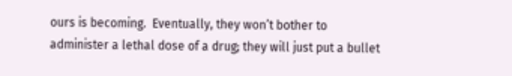ours is becoming.  Eventually, they won’t bother to administer a lethal dose of a drug; they will just put a bullet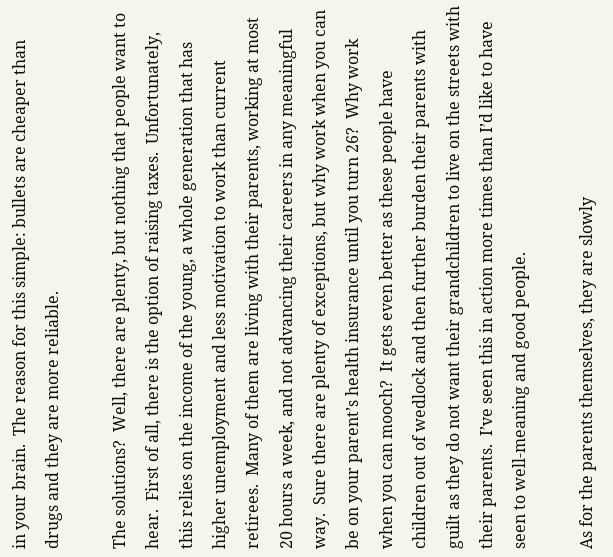in your brain.  The reason for this simple: bullets are cheaper than drugs and they are more reliable.

The solutions?  Well, there are plenty, but nothing that people want to hear.  First of all, there is the option of raising taxes.  Unfortunately, this relies on the income of the young, a whole generation that has higher unemployment and less motivation to work than current retirees.  Many of them are living with their parents, working at most 20 hours a week, and not advancing their careers in any meaningful way.  Sure there are plenty of exceptions, but why work when you can be on your parent’s health insurance until you turn 26?  Why work when you can mooch?  It gets even better as these people have children out of wedlock and then further burden their parents with guilt as they do not want their grandchildren to live on the streets with their parents.  I’ve seen this in action more times than I’d like to have seen to well-meaning and good people.

As for the parents themselves, they are slowly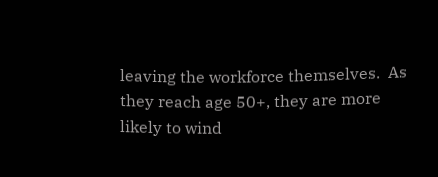leaving the workforce themselves.  As they reach age 50+, they are more likely to wind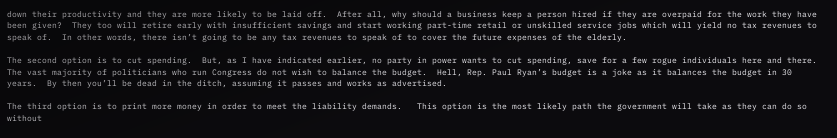down their productivity and they are more likely to be laid off.  After all, why should a business keep a person hired if they are overpaid for the work they have been given?  They too will retire early with insufficient savings and start working part-time retail or unskilled service jobs which will yield no tax revenues to speak of.  In other words, there isn’t going to be any tax revenues to speak of to cover the future expenses of the elderly.

The second option is to cut spending.  But, as I have indicated earlier, no party in power wants to cut spending, save for a few rogue individuals here and there.  The vast majority of politicians who run Congress do not wish to balance the budget.  Hell, Rep. Paul Ryan’s budget is a joke as it balances the budget in 30 years.  By then you’ll be dead in the ditch, assuming it passes and works as advertised.

The third option is to print more money in order to meet the liability demands.   This option is the most likely path the government will take as they can do so without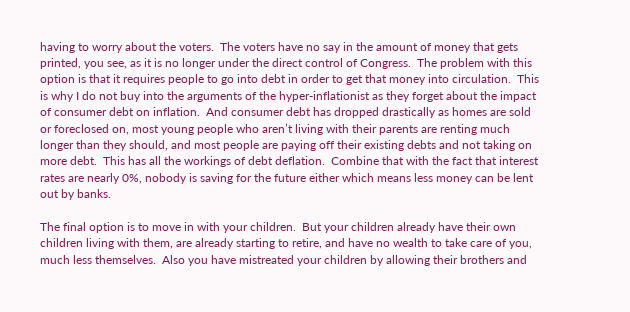having to worry about the voters.  The voters have no say in the amount of money that gets printed, you see, as it is no longer under the direct control of Congress.  The problem with this option is that it requires people to go into debt in order to get that money into circulation.  This is why I do not buy into the arguments of the hyper-inflationist as they forget about the impact of consumer debt on inflation.  And consumer debt has dropped drastically as homes are sold or foreclosed on, most young people who aren’t living with their parents are renting much longer than they should, and most people are paying off their existing debts and not taking on more debt.  This has all the workings of debt deflation.  Combine that with the fact that interest rates are nearly 0%, nobody is saving for the future either which means less money can be lent out by banks.

The final option is to move in with your children.  But your children already have their own children living with them, are already starting to retire, and have no wealth to take care of you, much less themselves.  Also you have mistreated your children by allowing their brothers and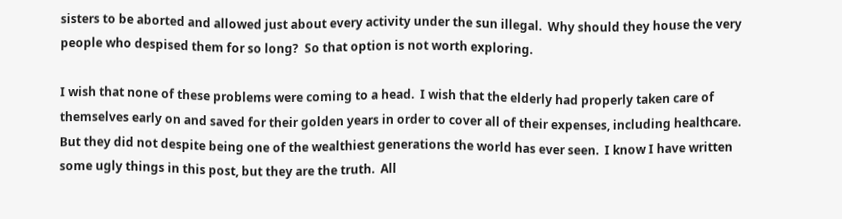sisters to be aborted and allowed just about every activity under the sun illegal.  Why should they house the very people who despised them for so long?  So that option is not worth exploring.

I wish that none of these problems were coming to a head.  I wish that the elderly had properly taken care of themselves early on and saved for their golden years in order to cover all of their expenses, including healthcare.  But they did not despite being one of the wealthiest generations the world has ever seen.  I know I have written some ugly things in this post, but they are the truth.  All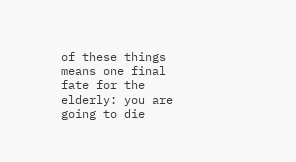of these things means one final fate for the elderly: you are going to die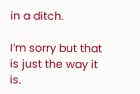in a ditch.

I’m sorry but that is just the way it is.